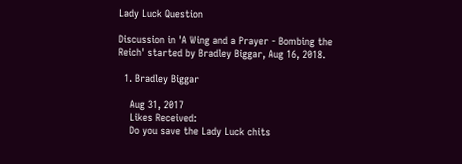Lady Luck Question

Discussion in 'A Wing and a Prayer - Bombing the Reich' started by Bradley Biggar, Aug 16, 2018.

  1. Bradley Biggar

    Aug 31, 2017
    Likes Received:
    Do you save the Lady Luck chits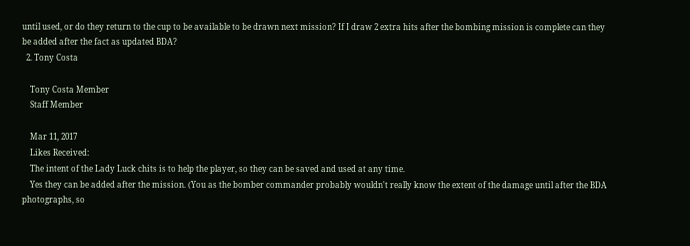until used, or do they return to the cup to be available to be drawn next mission? If I draw 2 extra hits after the bombing mission is complete can they be added after the fact as updated BDA?
  2. Tony Costa

    Tony Costa Member
    Staff Member

    Mar 11, 2017
    Likes Received:
    The intent of the Lady Luck chits is to help the player, so they can be saved and used at any time.
    Yes they can be added after the mission. (You as the bomber commander probably wouldn't really know the extent of the damage until after the BDA photographs, so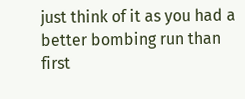just think of it as you had a better bombing run than first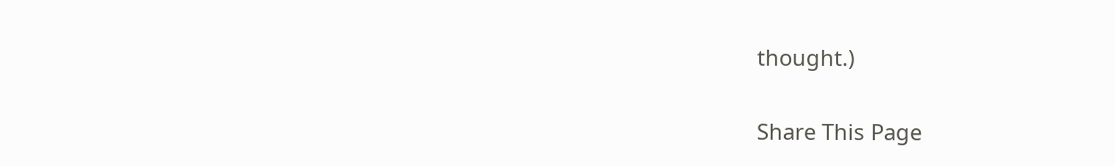thought.)

Share This Page